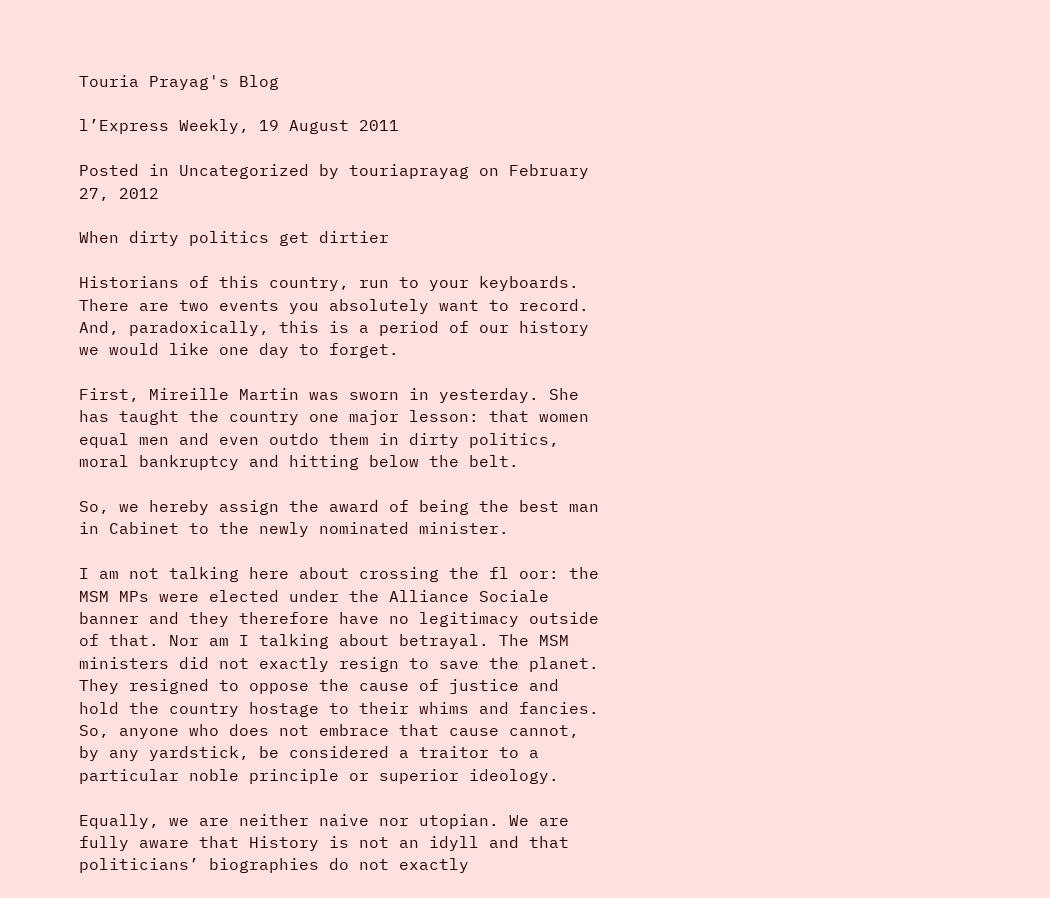Touria Prayag's Blog

l’Express Weekly, 19 August 2011

Posted in Uncategorized by touriaprayag on February 27, 2012

When dirty politics get dirtier

Historians of this country, run to your keyboards. There are two events you absolutely want to record. And, paradoxically, this is a period of our history we would like one day to forget.

First, Mireille Martin was sworn in yesterday. She has taught the country one major lesson: that women equal men and even outdo them in dirty politics, moral bankruptcy and hitting below the belt.

So, we hereby assign the award of being the best man in Cabinet to the newly nominated minister.

I am not talking here about crossing the fl oor: the MSM MPs were elected under the Alliance Sociale banner and they therefore have no legitimacy outside of that. Nor am I talking about betrayal. The MSM ministers did not exactly resign to save the planet. They resigned to oppose the cause of justice and hold the country hostage to their whims and fancies. So, anyone who does not embrace that cause cannot, by any yardstick, be considered a traitor to a particular noble principle or superior ideology.

Equally, we are neither naive nor utopian. We are fully aware that History is not an idyll and that politicians’ biographies do not exactly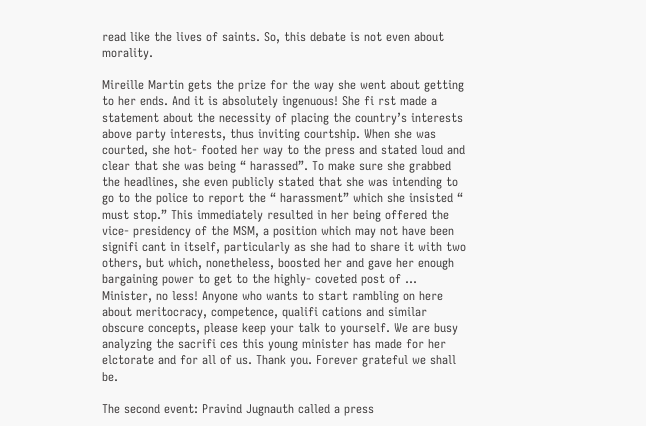read like the lives of saints. So, this debate is not even about morality.

Mireille Martin gets the prize for the way she went about getting to her ends. And it is absolutely ingenuous! She fi rst made a statement about the necessity of placing the country’s interests above party interests, thus inviting courtship. When she was courted, she hot- footed her way to the press and stated loud and clear that she was being “ harassed”. To make sure she grabbed the headlines, she even publicly stated that she was intending to go to the police to report the “ harassment” which she insisted “ must stop.” This immediately resulted in her being offered the vice- presidency of the MSM, a position which may not have been signifi cant in itself, particularly as she had to share it with two others, but which, nonetheless, boosted her and gave her enough bargaining power to get to the highly- coveted post of … Minister, no less! Anyone who wants to start rambling on here about meritocracy, competence, qualifi cations and similar obscure concepts, please keep your talk to yourself. We are busy analyzing the sacrifi ces this young minister has made for her elctorate and for all of us. Thank you. Forever grateful we shall be.

The second event: Pravind Jugnauth called a press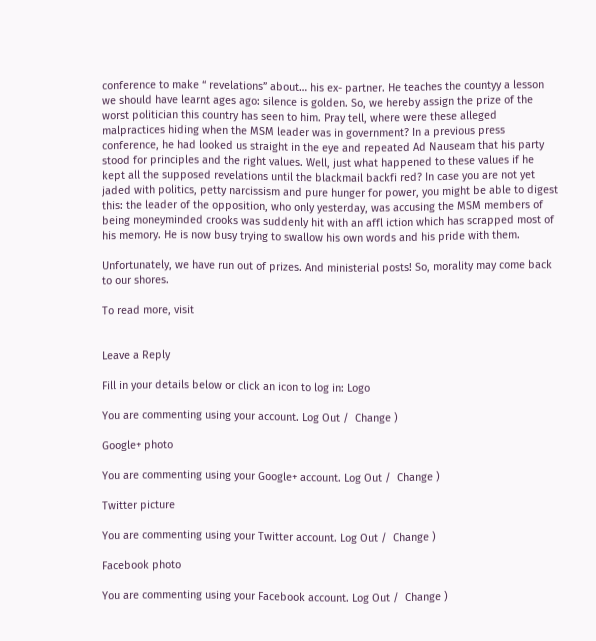conference to make “ revelations” about… his ex- partner. He teaches the countyy a lesson we should have learnt ages ago: silence is golden. So, we hereby assign the prize of the worst politician this country has seen to him. Pray tell, where were these alleged malpractices hiding when the MSM leader was in government? In a previous press conference, he had looked us straight in the eye and repeated Ad Nauseam that his party stood for principles and the right values. Well, just what happened to these values if he kept all the supposed revelations until the blackmail backfi red? In case you are not yet jaded with politics, petty narcissism and pure hunger for power, you might be able to digest this: the leader of the opposition, who only yesterday, was accusing the MSM members of being moneyminded crooks was suddenly hit with an affl iction which has scrapped most of his memory. He is now busy trying to swallow his own words and his pride with them.

Unfortunately, we have run out of prizes. And ministerial posts! So, morality may come back to our shores.

To read more, visit


Leave a Reply

Fill in your details below or click an icon to log in: Logo

You are commenting using your account. Log Out /  Change )

Google+ photo

You are commenting using your Google+ account. Log Out /  Change )

Twitter picture

You are commenting using your Twitter account. Log Out /  Change )

Facebook photo

You are commenting using your Facebook account. Log Out /  Change )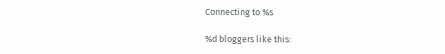Connecting to %s

%d bloggers like this: